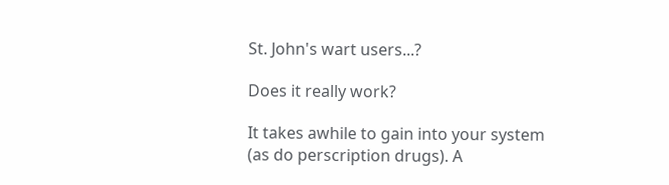St. John's wart users...?

Does it really work?

It takes awhile to gain into your system (as do perscription drugs). A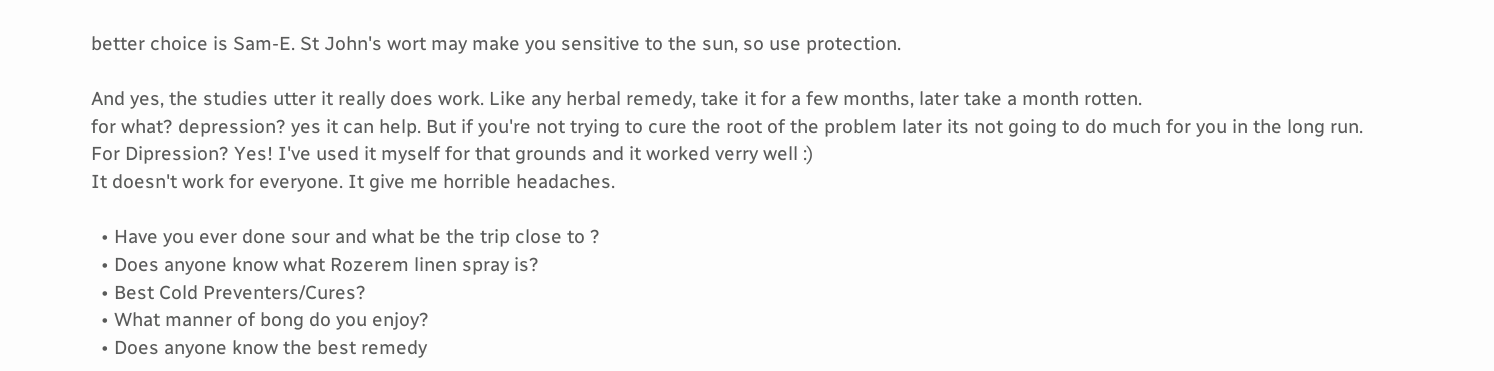better choice is Sam-E. St John's wort may make you sensitive to the sun, so use protection.

And yes, the studies utter it really does work. Like any herbal remedy, take it for a few months, later take a month rotten.
for what? depression? yes it can help. But if you're not trying to cure the root of the problem later its not going to do much for you in the long run.
For Dipression? Yes! I've used it myself for that grounds and it worked verry well :)
It doesn't work for everyone. It give me horrible headaches.

  • Have you ever done sour and what be the trip close to ?
  • Does anyone know what Rozerem linen spray is?
  • Best Cold Preventers/Cures?
  • What manner of bong do you enjoy?
  • Does anyone know the best remedy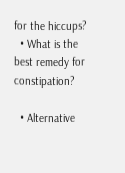for the hiccups?
  • What is the best remedy for constipation?

  • Alternative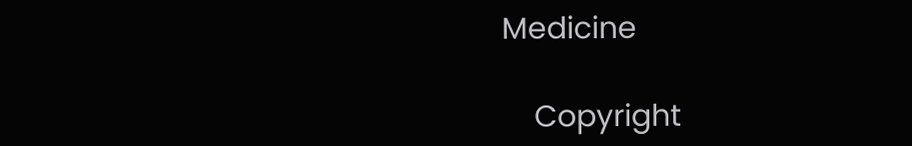Medicine

    Copyright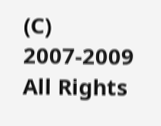(C) 2007-2009 All Rights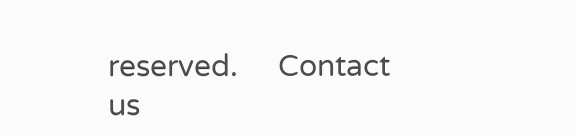reserved.     Contact us